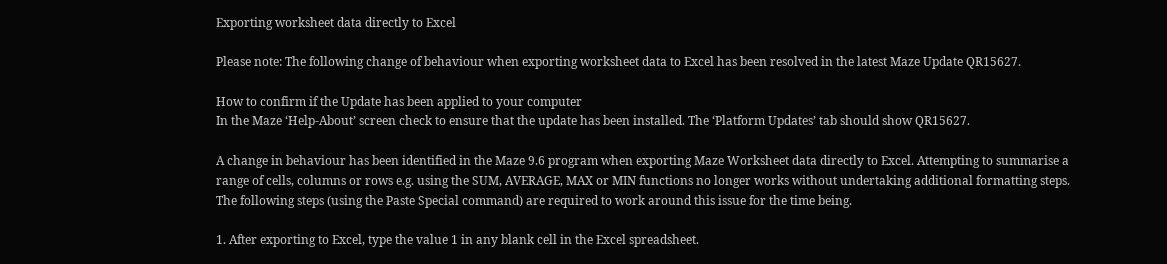Exporting worksheet data directly to Excel

Please note: The following change of behaviour when exporting worksheet data to Excel has been resolved in the latest Maze Update QR15627.

How to confirm if the Update has been applied to your computer
In the Maze ‘Help-About’ screen check to ensure that the update has been installed. The ‘Platform Updates’ tab should show QR15627.

A change in behaviour has been identified in the Maze 9.6 program when exporting Maze Worksheet data directly to Excel. Attempting to summarise a range of cells, columns or rows e.g. using the SUM, AVERAGE, MAX or MIN functions no longer works without undertaking additional formatting steps. The following steps (using the Paste Special command) are required to work around this issue for the time being.

1. After exporting to Excel, type the value 1 in any blank cell in the Excel spreadsheet.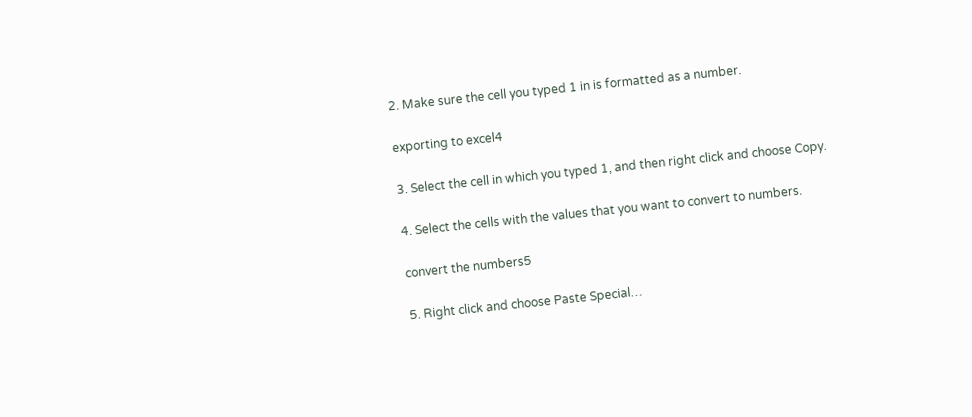2. Make sure the cell you typed 1 in is formatted as a number.

exporting to excel4

3. Select the cell in which you typed 1, and then right click and choose Copy.

4. Select the cells with the values that you want to convert to numbers.

convert the numbers5

5. Right click and choose Paste Special…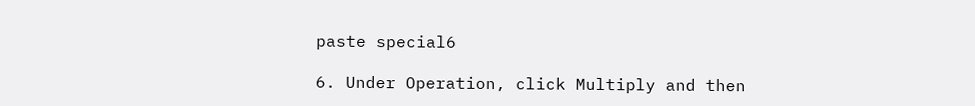paste special6

6. Under Operation, click Multiply and then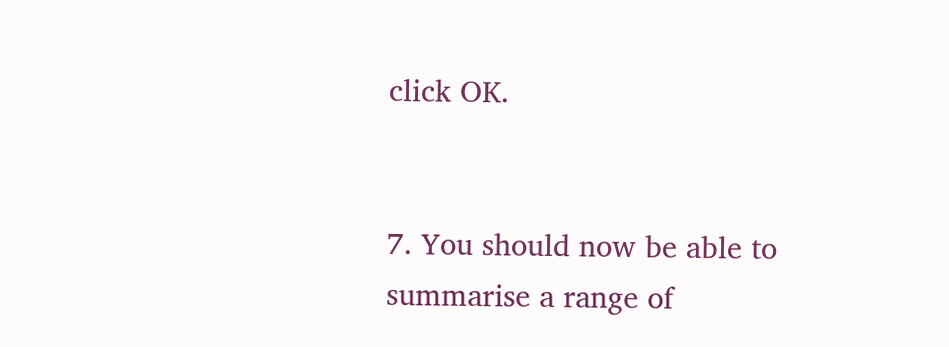click OK.


7. You should now be able to summarise a range of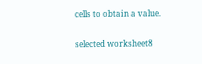cells to obtain a value.

selected worksheet8